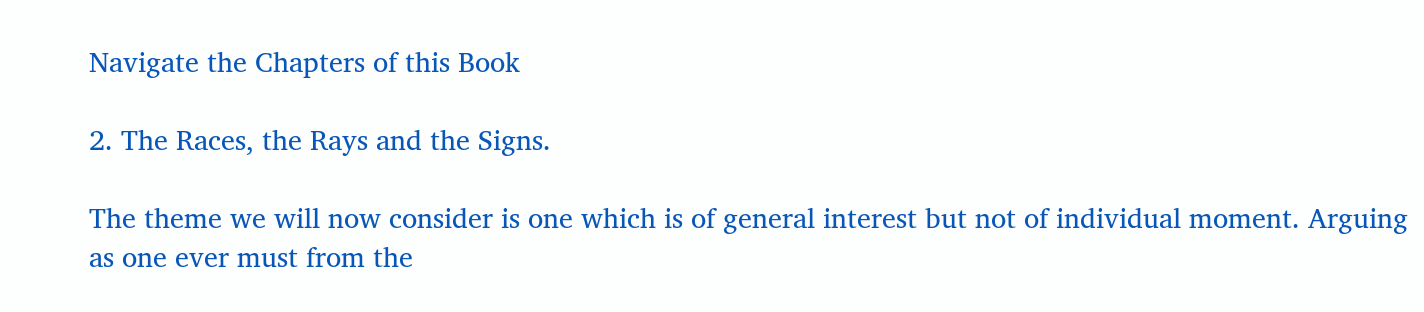Navigate the Chapters of this Book

2. The Races, the Rays and the Signs.

The theme we will now consider is one which is of general interest but not of individual moment. Arguing as one ever must from the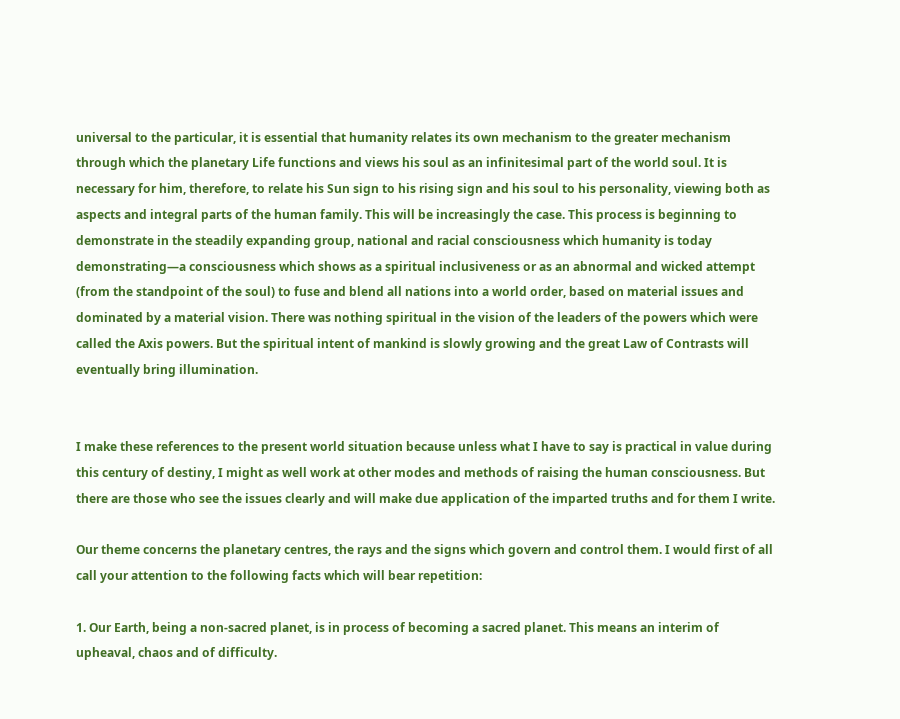universal to the particular, it is essential that humanity relates its own mechanism to the greater mechanism through which the planetary Life functions and views his soul as an infinitesimal part of the world soul. It is necessary for him, therefore, to relate his Sun sign to his rising sign and his soul to his personality, viewing both as aspects and integral parts of the human family. This will be increasingly the case. This process is beginning to demonstrate in the steadily expanding group, national and racial consciousness which humanity is today demonstrating—a consciousness which shows as a spiritual inclusiveness or as an abnormal and wicked attempt (from the standpoint of the soul) to fuse and blend all nations into a world order, based on material issues and dominated by a material vision. There was nothing spiritual in the vision of the leaders of the powers which were called the Axis powers. But the spiritual intent of mankind is slowly growing and the great Law of Contrasts will eventually bring illumination.


I make these references to the present world situation because unless what I have to say is practical in value during this century of destiny, I might as well work at other modes and methods of raising the human consciousness. But there are those who see the issues clearly and will make due application of the imparted truths and for them I write.

Our theme concerns the planetary centres, the rays and the signs which govern and control them. I would first of all call your attention to the following facts which will bear repetition:

1. Our Earth, being a non-sacred planet, is in process of becoming a sacred planet. This means an interim of upheaval, chaos and of difficulty.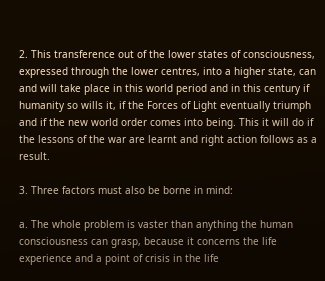2. This transference out of the lower states of consciousness, expressed through the lower centres, into a higher state, can and will take place in this world period and in this century if humanity so wills it, if the Forces of Light eventually triumph and if the new world order comes into being. This it will do if the lessons of the war are learnt and right action follows as a result.

3. Three factors must also be borne in mind:

a. The whole problem is vaster than anything the human consciousness can grasp, because it concerns the life experience and a point of crisis in the life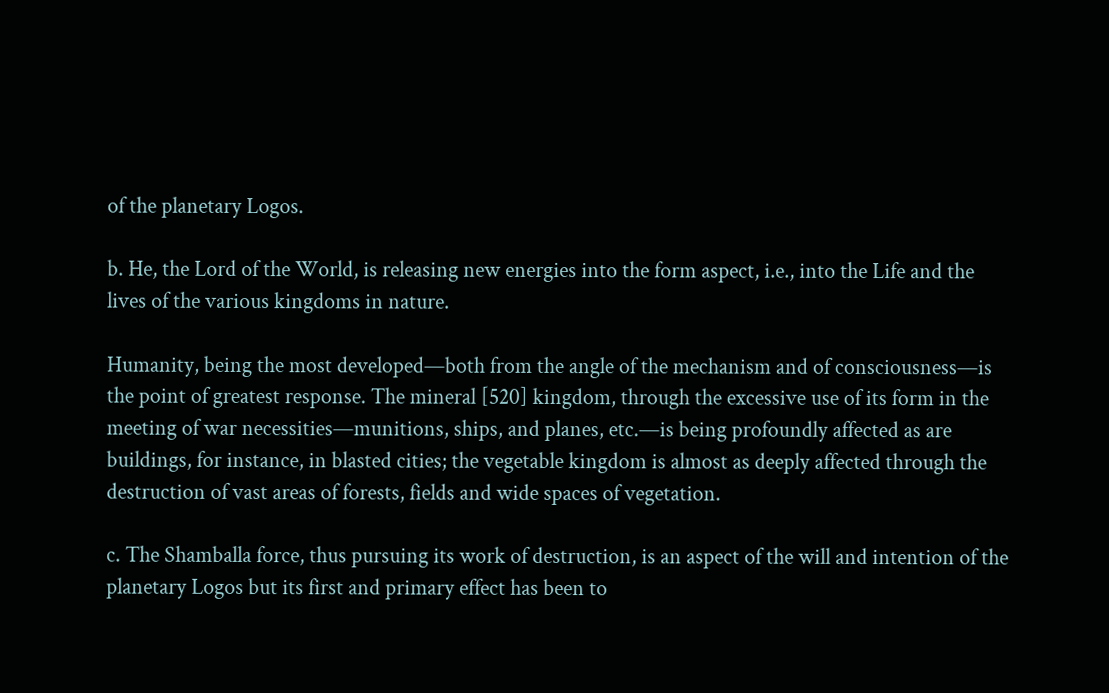of the planetary Logos.

b. He, the Lord of the World, is releasing new energies into the form aspect, i.e., into the Life and the lives of the various kingdoms in nature.

Humanity, being the most developed—both from the angle of the mechanism and of consciousness—is the point of greatest response. The mineral [520] kingdom, through the excessive use of its form in the meeting of war necessities—munitions, ships, and planes, etc.—is being profoundly affected as are buildings, for instance, in blasted cities; the vegetable kingdom is almost as deeply affected through the destruction of vast areas of forests, fields and wide spaces of vegetation.

c. The Shamballa force, thus pursuing its work of destruction, is an aspect of the will and intention of the planetary Logos but its first and primary effect has been to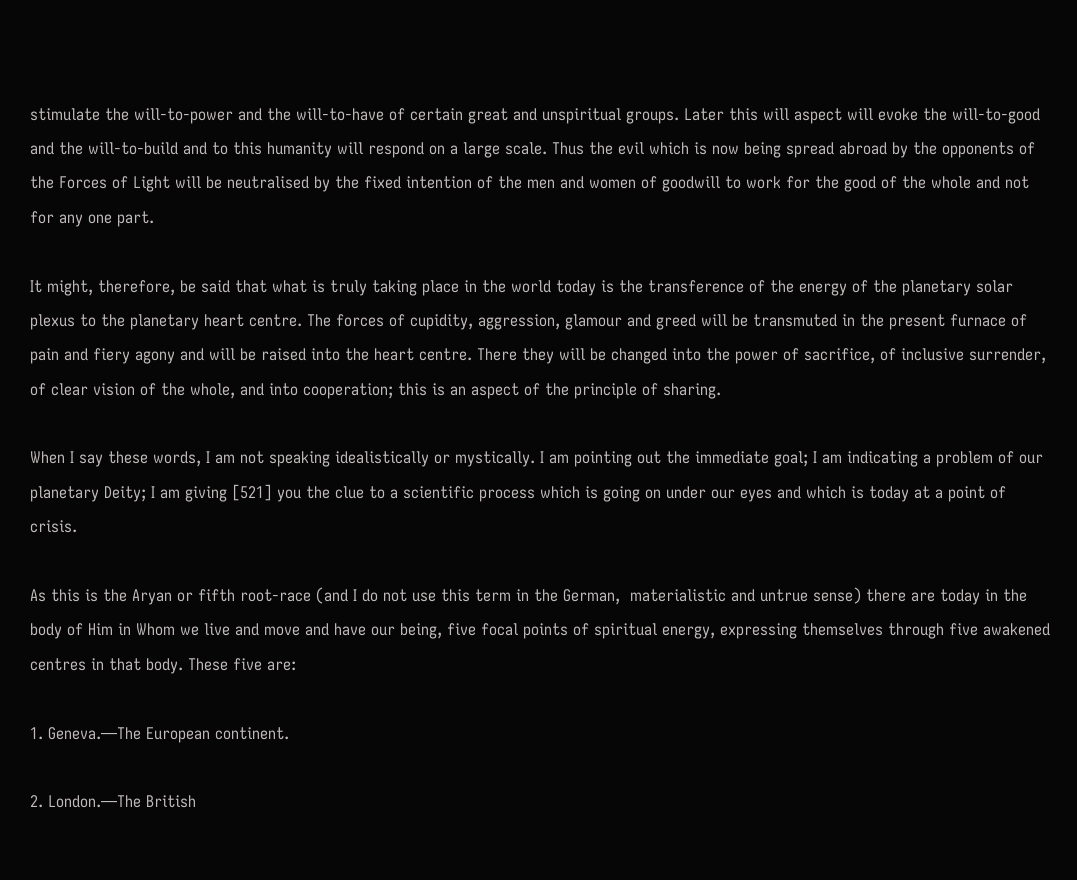stimulate the will-to-power and the will-to-have of certain great and unspiritual groups. Later this will aspect will evoke the will-to-good and the will-to-build and to this humanity will respond on a large scale. Thus the evil which is now being spread abroad by the opponents of the Forces of Light will be neutralised by the fixed intention of the men and women of goodwill to work for the good of the whole and not for any one part.

It might, therefore, be said that what is truly taking place in the world today is the transference of the energy of the planetary solar plexus to the planetary heart centre. The forces of cupidity, aggression, glamour and greed will be transmuted in the present furnace of pain and fiery agony and will be raised into the heart centre. There they will be changed into the power of sacrifice, of inclusive surrender, of clear vision of the whole, and into cooperation; this is an aspect of the principle of sharing.

When I say these words, I am not speaking idealistically or mystically. I am pointing out the immediate goal; I am indicating a problem of our planetary Deity; I am giving [521] you the clue to a scientific process which is going on under our eyes and which is today at a point of crisis.

As this is the Aryan or fifth root-race (and I do not use this term in the German,  materialistic and untrue sense) there are today in the body of Him in Whom we live and move and have our being, five focal points of spiritual energy, expressing themselves through five awakened centres in that body. These five are:

1. Geneva.—The European continent.

2. London.—The British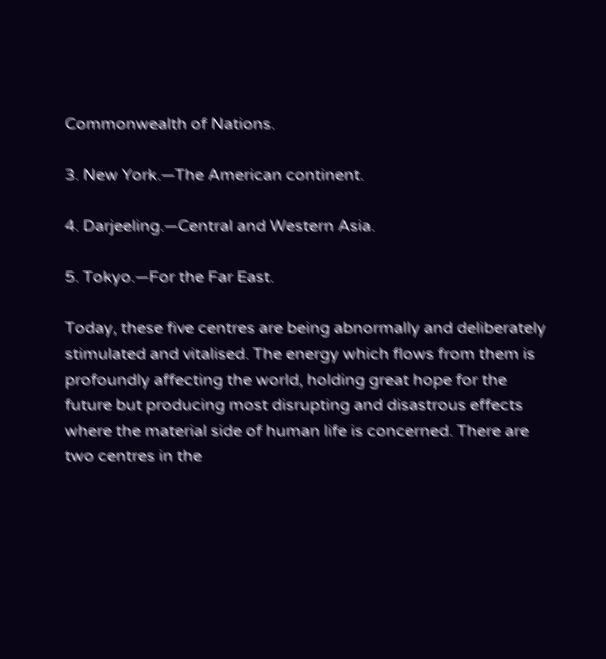Commonwealth of Nations.

3. New York.—The American continent.

4. Darjeeling.—Central and Western Asia.

5. Tokyo.—For the Far East.

Today, these five centres are being abnormally and deliberately stimulated and vitalised. The energy which flows from them is profoundly affecting the world, holding great hope for the future but producing most disrupting and disastrous effects where the material side of human life is concerned. There are two centres in the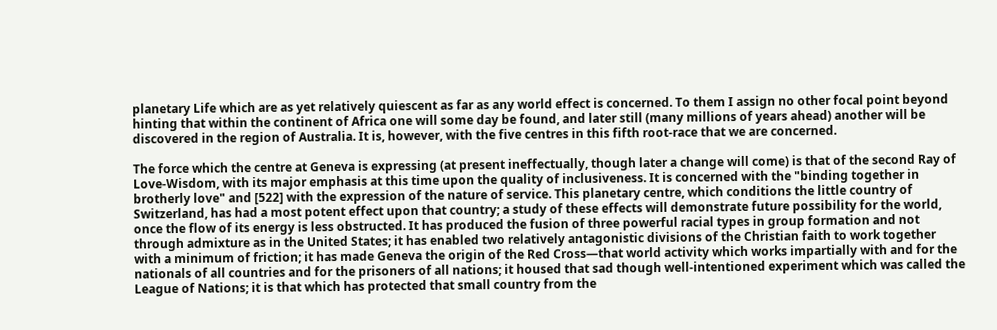planetary Life which are as yet relatively quiescent as far as any world effect is concerned. To them I assign no other focal point beyond hinting that within the continent of Africa one will some day be found, and later still (many millions of years ahead) another will be discovered in the region of Australia. It is, however, with the five centres in this fifth root-race that we are concerned.

The force which the centre at Geneva is expressing (at present ineffectually, though later a change will come) is that of the second Ray of Love-Wisdom, with its major emphasis at this time upon the quality of inclusiveness. It is concerned with the "binding together in brotherly love" and [522] with the expression of the nature of service. This planetary centre, which conditions the little country of Switzerland, has had a most potent effect upon that country; a study of these effects will demonstrate future possibility for the world, once the flow of its energy is less obstructed. It has produced the fusion of three powerful racial types in group formation and not through admixture as in the United States; it has enabled two relatively antagonistic divisions of the Christian faith to work together with a minimum of friction; it has made Geneva the origin of the Red Cross—that world activity which works impartially with and for the nationals of all countries and for the prisoners of all nations; it housed that sad though well-intentioned experiment which was called the League of Nations; it is that which has protected that small country from the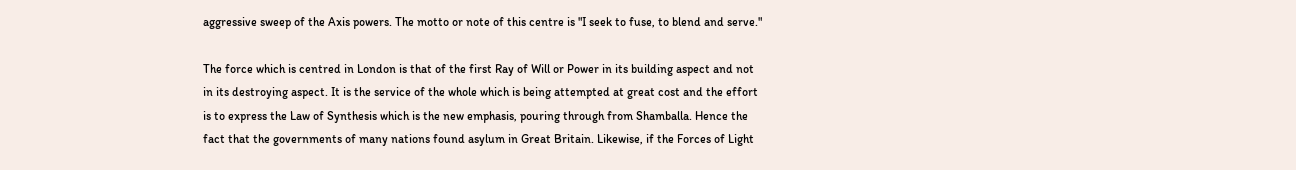aggressive sweep of the Axis powers. The motto or note of this centre is "I seek to fuse, to blend and serve."

The force which is centred in London is that of the first Ray of Will or Power in its building aspect and not in its destroying aspect. It is the service of the whole which is being attempted at great cost and the effort is to express the Law of Synthesis which is the new emphasis, pouring through from Shamballa. Hence the fact that the governments of many nations found asylum in Great Britain. Likewise, if the Forces of Light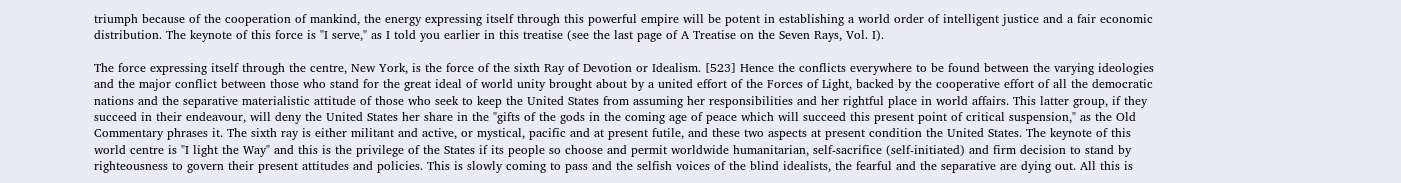triumph because of the cooperation of mankind, the energy expressing itself through this powerful empire will be potent in establishing a world order of intelligent justice and a fair economic distribution. The keynote of this force is "I serve," as I told you earlier in this treatise (see the last page of A Treatise on the Seven Rays, Vol. I).

The force expressing itself through the centre, New York, is the force of the sixth Ray of Devotion or Idealism. [523] Hence the conflicts everywhere to be found between the varying ideologies and the major conflict between those who stand for the great ideal of world unity brought about by a united effort of the Forces of Light, backed by the cooperative effort of all the democratic nations and the separative materialistic attitude of those who seek to keep the United States from assuming her responsibilities and her rightful place in world affairs. This latter group, if they succeed in their endeavour, will deny the United States her share in the "gifts of the gods in the coming age of peace which will succeed this present point of critical suspension," as the Old Commentary phrases it. The sixth ray is either militant and active, or mystical, pacific and at present futile, and these two aspects at present condition the United States. The keynote of this world centre is "I light the Way" and this is the privilege of the States if its people so choose and permit worldwide humanitarian, self-sacrifice (self-initiated) and firm decision to stand by righteousness to govern their present attitudes and policies. This is slowly coming to pass and the selfish voices of the blind idealists, the fearful and the separative are dying out. All this is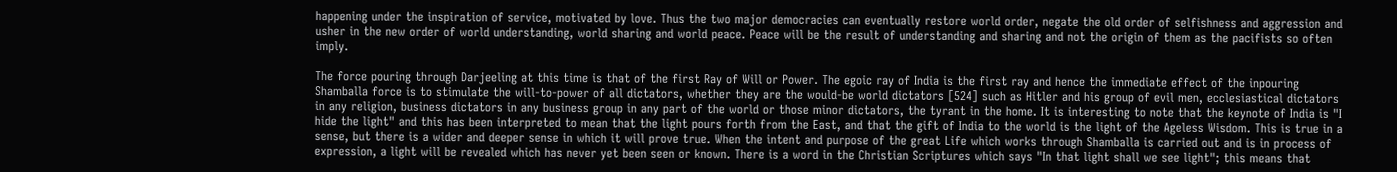happening under the inspiration of service, motivated by love. Thus the two major democracies can eventually restore world order, negate the old order of selfishness and aggression and usher in the new order of world understanding, world sharing and world peace. Peace will be the result of understanding and sharing and not the origin of them as the pacifists so often imply.

The force pouring through Darjeeling at this time is that of the first Ray of Will or Power. The egoic ray of India is the first ray and hence the immediate effect of the inpouring Shamballa force is to stimulate the will-to-power of all dictators, whether they are the would-be world dictators [524] such as Hitler and his group of evil men, ecclesiastical dictators in any religion, business dictators in any business group in any part of the world or those minor dictators, the tyrant in the home. It is interesting to note that the keynote of India is "I hide the light" and this has been interpreted to mean that the light pours forth from the East, and that the gift of India to the world is the light of the Ageless Wisdom. This is true in a sense, but there is a wider and deeper sense in which it will prove true. When the intent and purpose of the great Life which works through Shamballa is carried out and is in process of expression, a light will be revealed which has never yet been seen or known. There is a word in the Christian Scriptures which says "In that light shall we see light"; this means that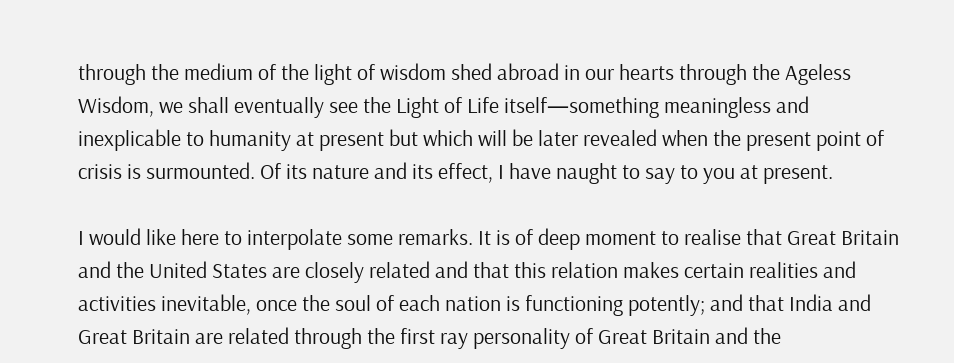through the medium of the light of wisdom shed abroad in our hearts through the Ageless Wisdom, we shall eventually see the Light of Life itself—something meaningless and inexplicable to humanity at present but which will be later revealed when the present point of crisis is surmounted. Of its nature and its effect, I have naught to say to you at present.

I would like here to interpolate some remarks. It is of deep moment to realise that Great Britain and the United States are closely related and that this relation makes certain realities and activities inevitable, once the soul of each nation is functioning potently; and that India and Great Britain are related through the first ray personality of Great Britain and the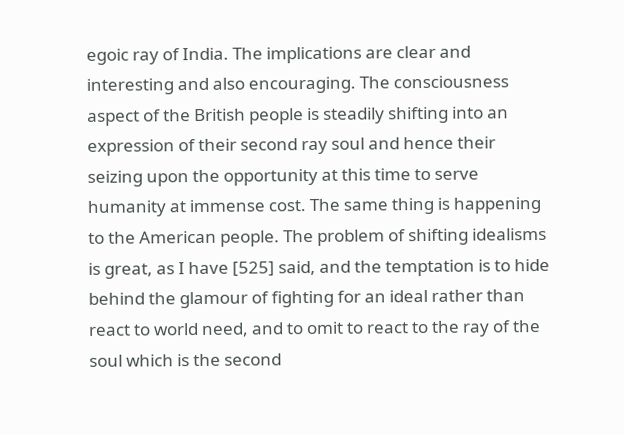egoic ray of India. The implications are clear and interesting and also encouraging. The consciousness aspect of the British people is steadily shifting into an expression of their second ray soul and hence their seizing upon the opportunity at this time to serve humanity at immense cost. The same thing is happening to the American people. The problem of shifting idealisms is great, as I have [525] said, and the temptation is to hide behind the glamour of fighting for an ideal rather than react to world need, and to omit to react to the ray of the soul which is the second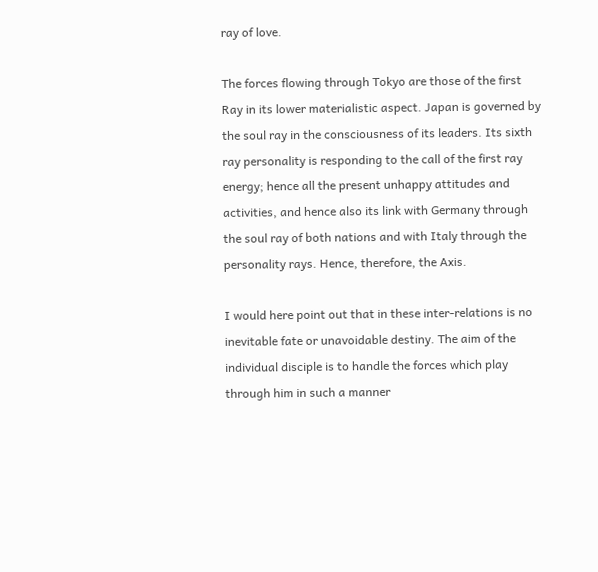ray of love.

The forces flowing through Tokyo are those of the first Ray in its lower materialistic aspect. Japan is governed by the soul ray in the consciousness of its leaders. Its sixth ray personality is responding to the call of the first ray energy; hence all the present unhappy attitudes and activities, and hence also its link with Germany through the soul ray of both nations and with Italy through the personality rays. Hence, therefore, the Axis.

I would here point out that in these inter-relations is no inevitable fate or unavoidable destiny. The aim of the individual disciple is to handle the forces which play through him in such a manner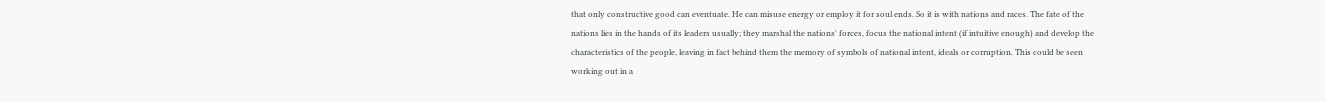that only constructive good can eventuate. He can misuse energy or employ it for soul ends. So it is with nations and races. The fate of the nations lies in the hands of its leaders usually; they marshal the nations' forces, focus the national intent (if intuitive enough) and develop the characteristics of the people, leaving in fact behind them the memory of symbols of national intent, ideals or corruption. This could be seen working out in a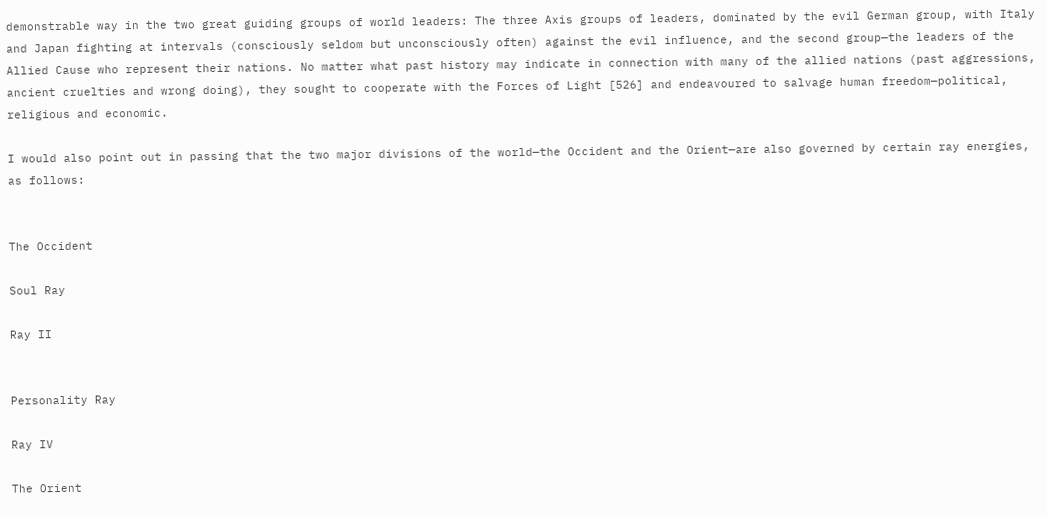demonstrable way in the two great guiding groups of world leaders: The three Axis groups of leaders, dominated by the evil German group, with Italy and Japan fighting at intervals (consciously seldom but unconsciously often) against the evil influence, and the second group—the leaders of the Allied Cause who represent their nations. No matter what past history may indicate in connection with many of the allied nations (past aggressions, ancient cruelties and wrong doing), they sought to cooperate with the Forces of Light [526] and endeavoured to salvage human freedom—political, religious and economic.

I would also point out in passing that the two major divisions of the world—the Occident and the Orient—are also governed by certain ray energies, as follows:


The Occident

Soul Ray

Ray II


Personality Ray

Ray IV

The Orient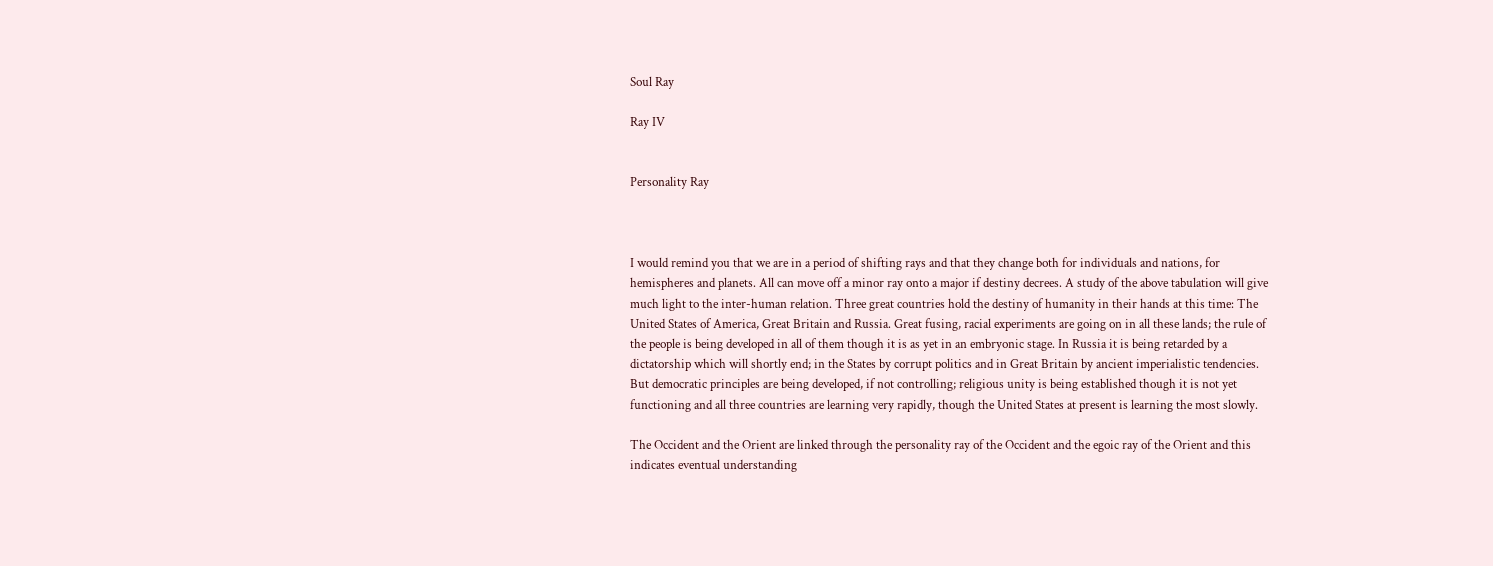Soul Ray

Ray IV


Personality Ray



I would remind you that we are in a period of shifting rays and that they change both for individuals and nations, for hemispheres and planets. All can move off a minor ray onto a major if destiny decrees. A study of the above tabulation will give much light to the inter-human relation. Three great countries hold the destiny of humanity in their hands at this time: The United States of America, Great Britain and Russia. Great fusing, racial experiments are going on in all these lands; the rule of the people is being developed in all of them though it is as yet in an embryonic stage. In Russia it is being retarded by a dictatorship which will shortly end; in the States by corrupt politics and in Great Britain by ancient imperialistic tendencies. But democratic principles are being developed, if not controlling; religious unity is being established though it is not yet functioning and all three countries are learning very rapidly, though the United States at present is learning the most slowly.

The Occident and the Orient are linked through the personality ray of the Occident and the egoic ray of the Orient and this indicates eventual understanding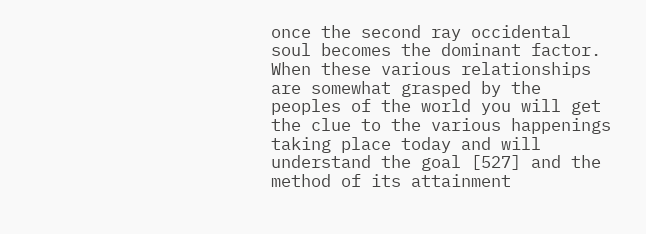once the second ray occidental soul becomes the dominant factor. When these various relationships are somewhat grasped by the peoples of the world you will get the clue to the various happenings taking place today and will understand the goal [527] and the method of its attainment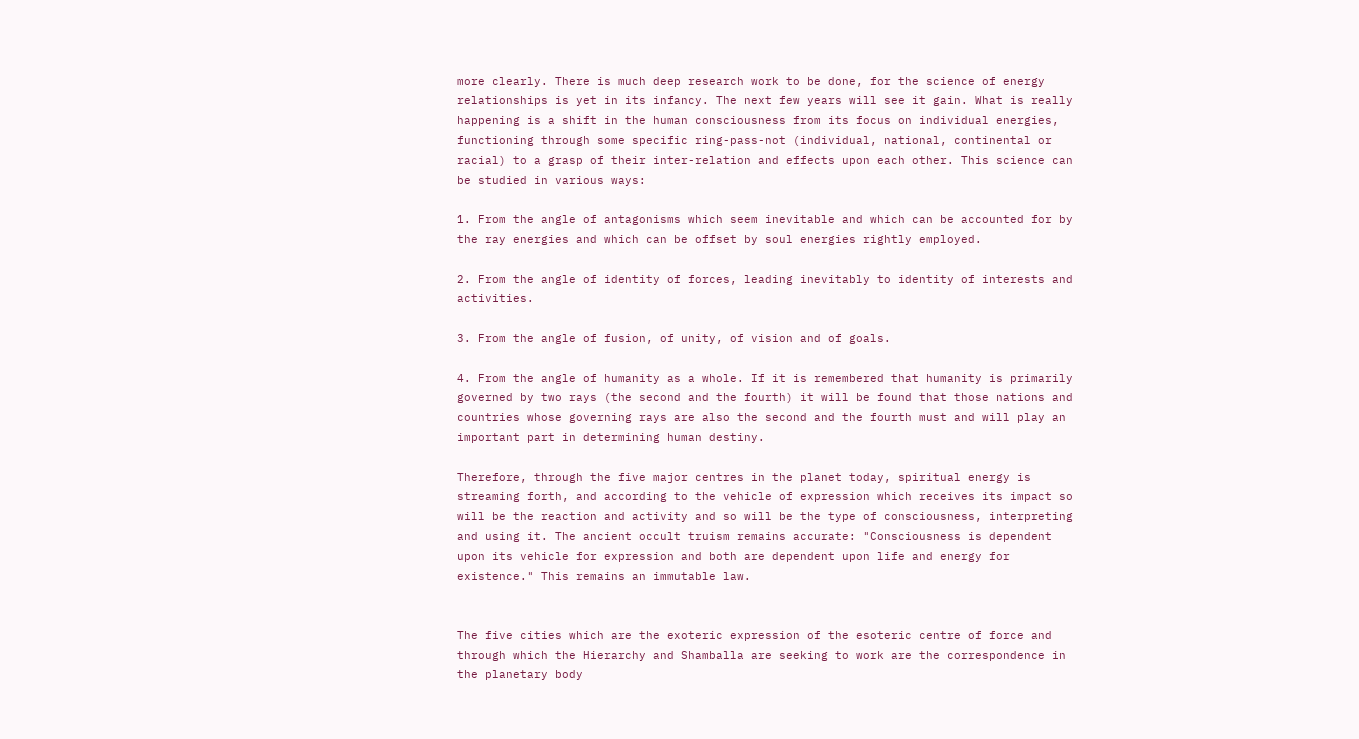more clearly. There is much deep research work to be done, for the science of energy relationships is yet in its infancy. The next few years will see it gain. What is really happening is a shift in the human consciousness from its focus on individual energies, functioning through some specific ring-pass-not (individual, national, continental or racial) to a grasp of their inter-relation and effects upon each other. This science can be studied in various ways:

1. From the angle of antagonisms which seem inevitable and which can be accounted for by the ray energies and which can be offset by soul energies rightly employed.

2. From the angle of identity of forces, leading inevitably to identity of interests and activities.

3. From the angle of fusion, of unity, of vision and of goals.

4. From the angle of humanity as a whole. If it is remembered that humanity is primarily governed by two rays (the second and the fourth) it will be found that those nations and countries whose governing rays are also the second and the fourth must and will play an important part in determining human destiny.

Therefore, through the five major centres in the planet today, spiritual energy is streaming forth, and according to the vehicle of expression which receives its impact so will be the reaction and activity and so will be the type of consciousness, interpreting and using it. The ancient occult truism remains accurate: "Consciousness is dependent upon its vehicle for expression and both are dependent upon life and energy for existence." This remains an immutable law.


The five cities which are the exoteric expression of the esoteric centre of force and through which the Hierarchy and Shamballa are seeking to work are the correspondence in the planetary body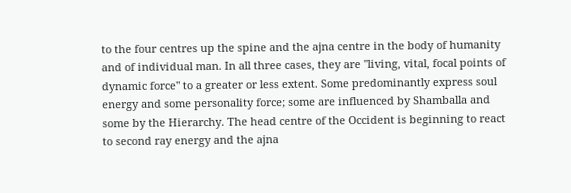to the four centres up the spine and the ajna centre in the body of humanity and of individual man. In all three cases, they are "living, vital, focal points of dynamic force" to a greater or less extent. Some predominantly express soul energy and some personality force; some are influenced by Shamballa and some by the Hierarchy. The head centre of the Occident is beginning to react to second ray energy and the ajna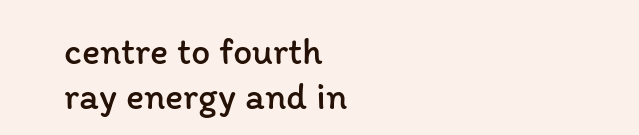centre to fourth ray energy and in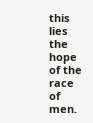this lies the hope of the race of men.